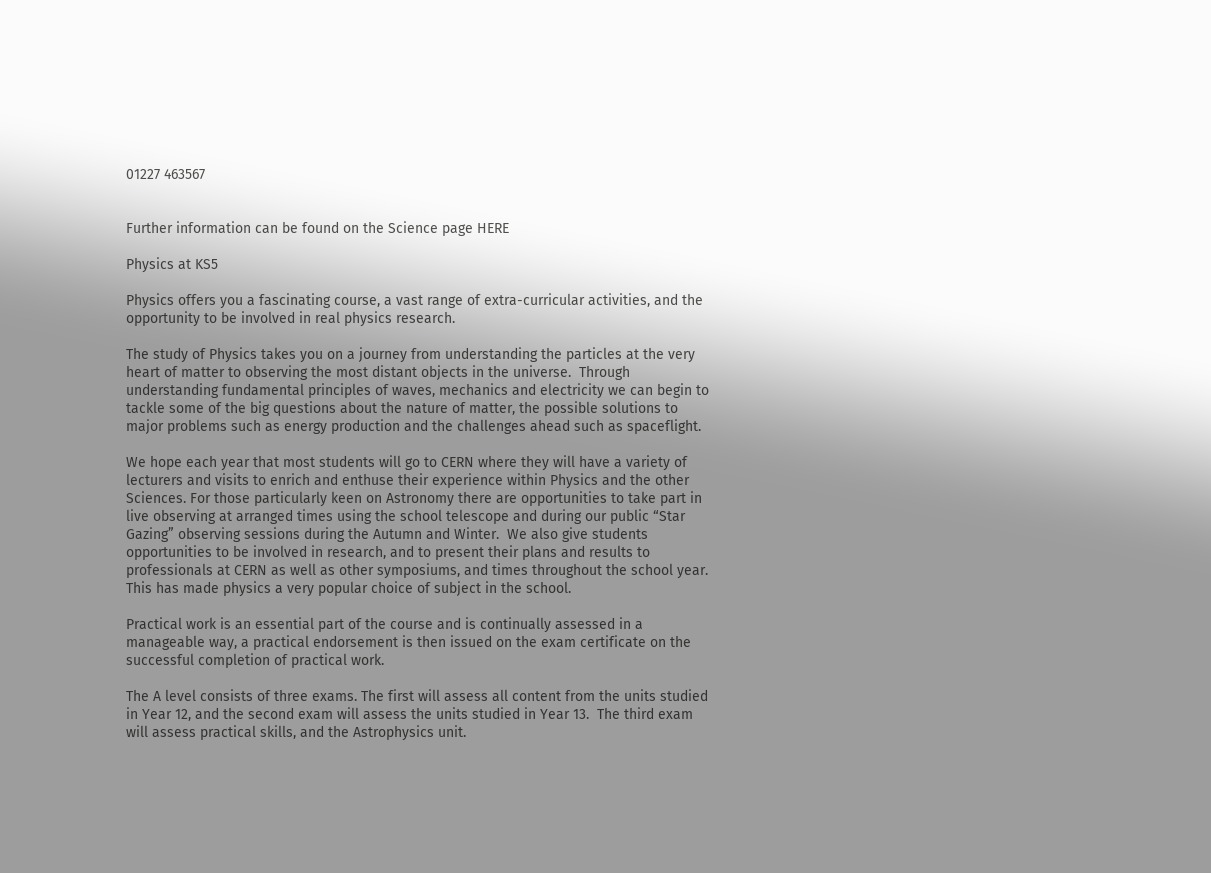01227 463567


Further information can be found on the Science page HERE

Physics at KS5

Physics offers you a fascinating course, a vast range of extra-curricular activities, and the opportunity to be involved in real physics research.

The study of Physics takes you on a journey from understanding the particles at the very heart of matter to observing the most distant objects in the universe.  Through understanding fundamental principles of waves, mechanics and electricity we can begin to tackle some of the big questions about the nature of matter, the possible solutions to major problems such as energy production and the challenges ahead such as spaceflight.

We hope each year that most students will go to CERN where they will have a variety of lecturers and visits to enrich and enthuse their experience within Physics and the other Sciences. For those particularly keen on Astronomy there are opportunities to take part in live observing at arranged times using the school telescope and during our public “Star Gazing” observing sessions during the Autumn and Winter.  We also give students opportunities to be involved in research, and to present their plans and results to professionals at CERN as well as other symposiums, and times throughout the school year. This has made physics a very popular choice of subject in the school.

Practical work is an essential part of the course and is continually assessed in a manageable way, a practical endorsement is then issued on the exam certificate on the successful completion of practical work.

The A level consists of three exams. The first will assess all content from the units studied in Year 12, and the second exam will assess the units studied in Year 13.  The third exam will assess practical skills, and the Astrophysics unit.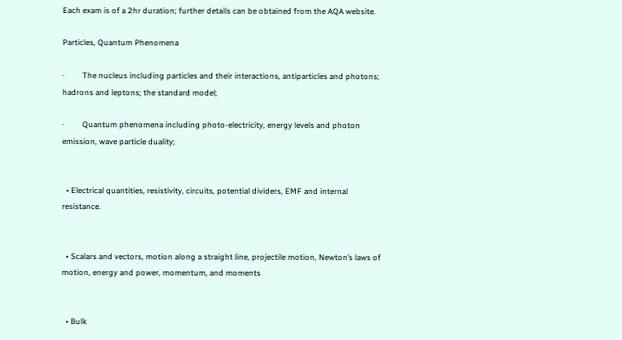Each exam is of a 2hr duration; further details can be obtained from the AQA website.

Particles, Quantum Phenomena

·         The nucleus including particles and their interactions, antiparticles and photons; hadrons and leptons; the standard model;

·         Quantum phenomena including photo-electricity, energy levels and photon emission, wave particle duality;


  • Electrical quantities, resistivity, circuits, potential dividers, EMF and internal resistance.


  • Scalars and vectors, motion along a straight line, projectile motion, Newton’s laws of motion, energy and power, momentum, and moments


  • Bulk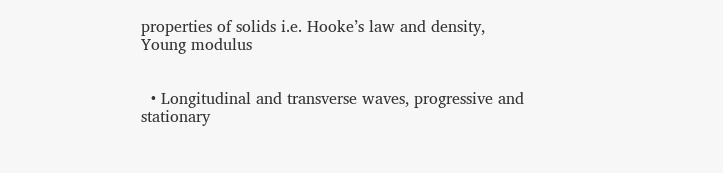properties of solids i.e. Hooke’s law and density, Young modulus


  • Longitudinal and transverse waves, progressive and stationary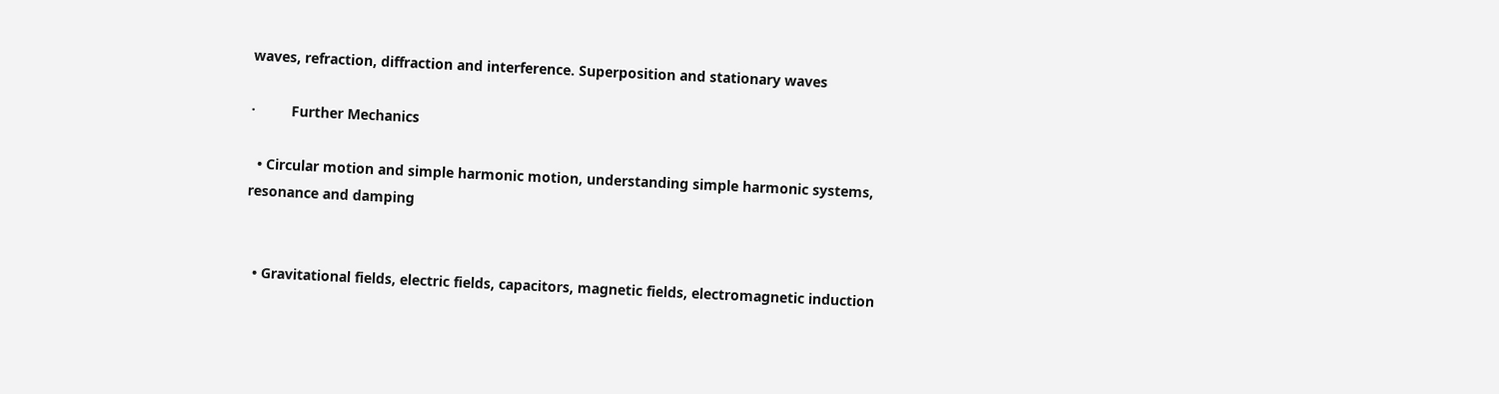waves, refraction, diffraction and interference. Superposition and stationary waves

·         Further Mechanics

  • Circular motion and simple harmonic motion, understanding simple harmonic systems, resonance and damping


  • Gravitational fields, electric fields, capacitors, magnetic fields, electromagnetic induction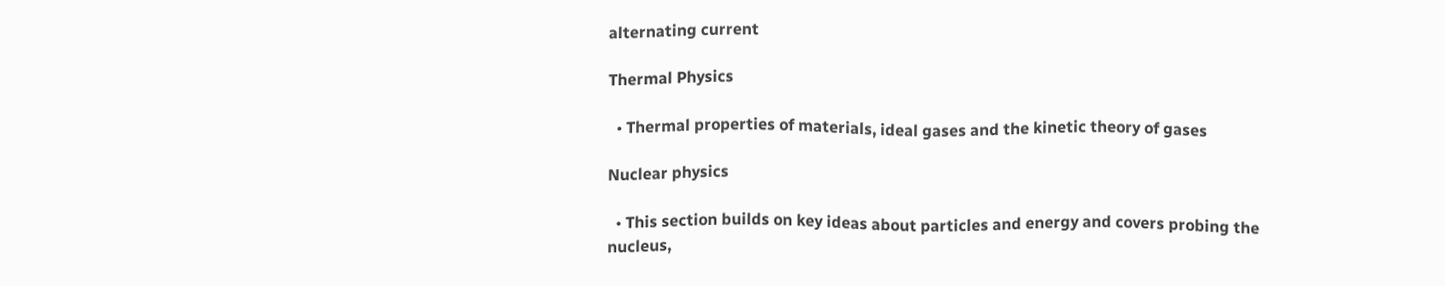alternating current

Thermal Physics

  • Thermal properties of materials, ideal gases and the kinetic theory of gases

Nuclear physics

  • This section builds on key ideas about particles and energy and covers probing the nucleus,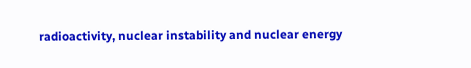radioactivity, nuclear instability and nuclear energy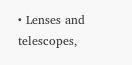• Lenses and telescopes,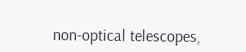non-optical telescopes,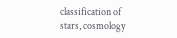classification of stars, cosmology